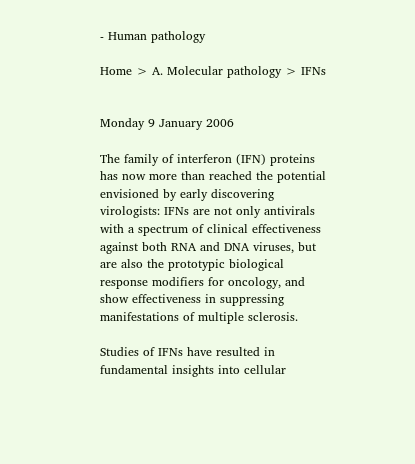- Human pathology

Home > A. Molecular pathology > IFNs


Monday 9 January 2006

The family of interferon (IFN) proteins has now more than reached the potential envisioned by early discovering virologists: IFNs are not only antivirals with a spectrum of clinical effectiveness against both RNA and DNA viruses, but are also the prototypic biological response modifiers for oncology, and show effectiveness in suppressing manifestations of multiple sclerosis.

Studies of IFNs have resulted in fundamental insights into cellular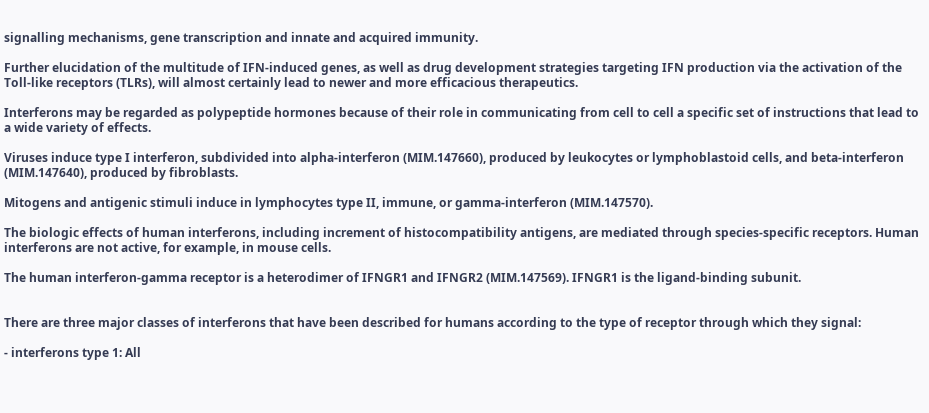signalling mechanisms, gene transcription and innate and acquired immunity.

Further elucidation of the multitude of IFN-induced genes, as well as drug development strategies targeting IFN production via the activation of the Toll-like receptors (TLRs), will almost certainly lead to newer and more efficacious therapeutics.

Interferons may be regarded as polypeptide hormones because of their role in communicating from cell to cell a specific set of instructions that lead to a wide variety of effects.

Viruses induce type I interferon, subdivided into alpha-interferon (MIM.147660), produced by leukocytes or lymphoblastoid cells, and beta-interferon (MIM.147640), produced by fibroblasts.

Mitogens and antigenic stimuli induce in lymphocytes type II, immune, or gamma-interferon (MIM.147570).

The biologic effects of human interferons, including increment of histocompatibility antigens, are mediated through species-specific receptors. Human interferons are not active, for example, in mouse cells.

The human interferon-gamma receptor is a heterodimer of IFNGR1 and IFNGR2 (MIM.147569). IFNGR1 is the ligand-binding subunit.


There are three major classes of interferons that have been described for humans according to the type of receptor through which they signal:

- interferons type 1: All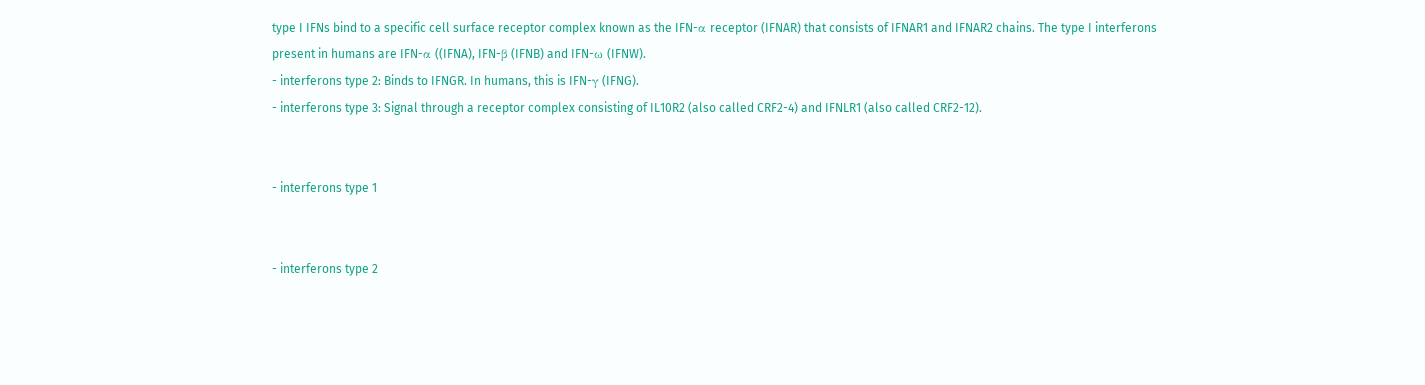type I IFNs bind to a specific cell surface receptor complex known as the IFN-α receptor (IFNAR) that consists of IFNAR1 and IFNAR2 chains. The type I interferons present in humans are IFN-α ((IFNA), IFN-β (IFNB) and IFN-ω (IFNW).
- interferons type 2: Binds to IFNGR. In humans, this is IFN-γ (IFNG).
- interferons type 3: Signal through a receptor complex consisting of IL10R2 (also called CRF2-4) and IFNLR1 (also called CRF2-12).


- interferons type 1


- interferons type 2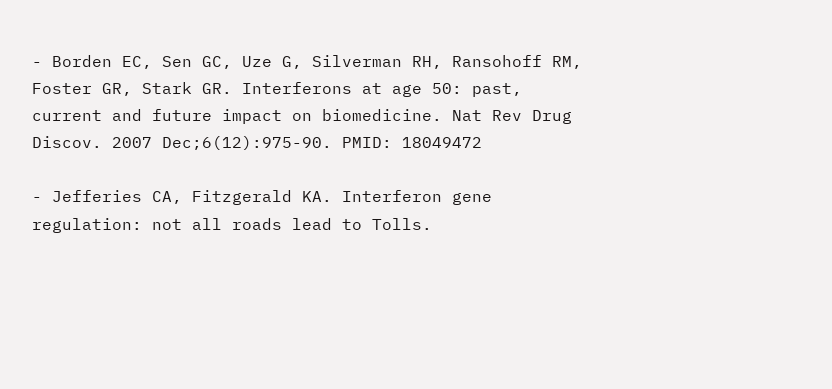- Borden EC, Sen GC, Uze G, Silverman RH, Ransohoff RM, Foster GR, Stark GR. Interferons at age 50: past, current and future impact on biomedicine. Nat Rev Drug Discov. 2007 Dec;6(12):975-90. PMID: 18049472

- Jefferies CA, Fitzgerald KA. Interferon gene regulation: not all roads lead to Tolls.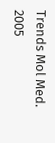Trends Mol Med. 2005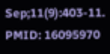Sep;11(9):403-11. PMID: 16095970